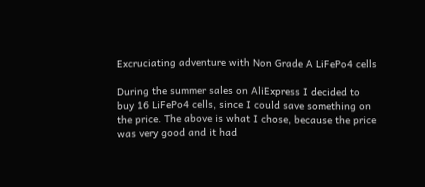Excruciating adventure with Non Grade A LiFePo4 cells

During the summer sales on AliExpress I decided to buy 16 LiFePo4 cells, since I could save something on the price. The above is what I chose, because the price was very good and it had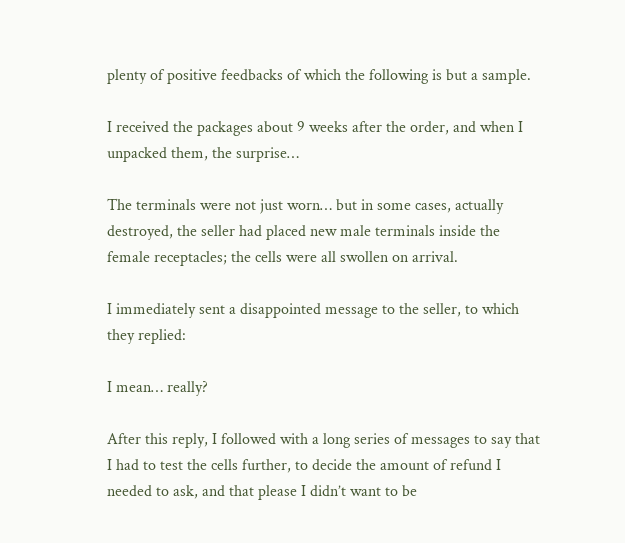plenty of positive feedbacks of which the following is but a sample.

I received the packages about 9 weeks after the order, and when I unpacked them, the surprise…

The terminals were not just worn… but in some cases, actually destroyed, the seller had placed new male terminals inside the female receptacles; the cells were all swollen on arrival.

I immediately sent a disappointed message to the seller, to which they replied:

I mean… really?

After this reply, I followed with a long series of messages to say that I had to test the cells further, to decide the amount of refund I needed to ask, and that please I didn’t want to be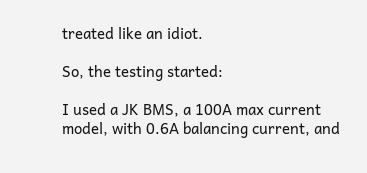treated like an idiot.

So, the testing started:

I used a JK BMS, a 100A max current model, with 0.6A balancing current, and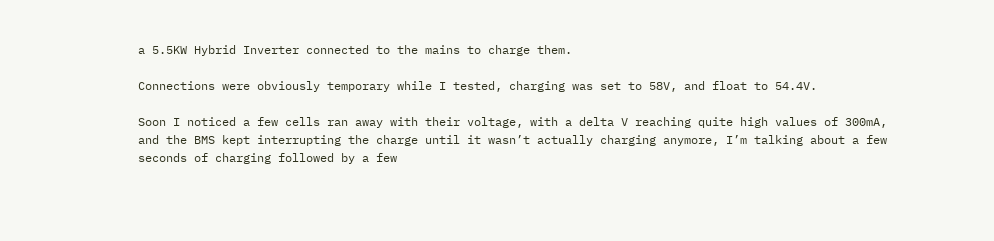a 5.5KW Hybrid Inverter connected to the mains to charge them.

Connections were obviously temporary while I tested, charging was set to 58V, and float to 54.4V.

Soon I noticed a few cells ran away with their voltage, with a delta V reaching quite high values of 300mA, and the BMS kept interrupting the charge until it wasn’t actually charging anymore, I’m talking about a few seconds of charging followed by a few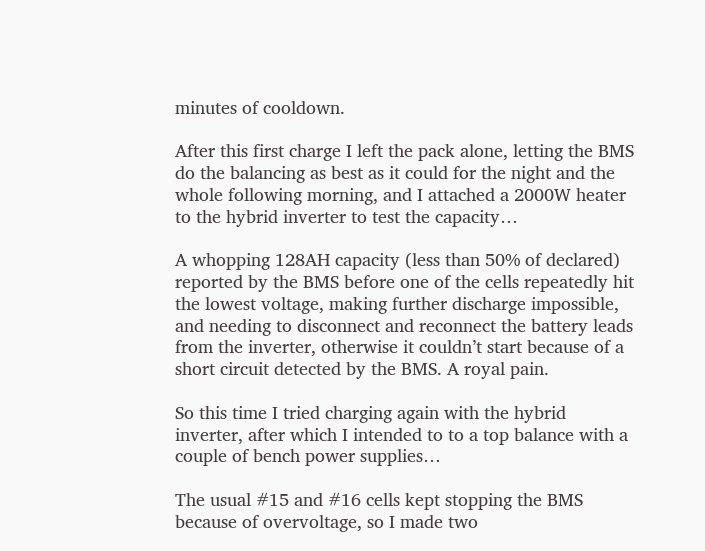minutes of cooldown.

After this first charge I left the pack alone, letting the BMS do the balancing as best as it could for the night and the whole following morning, and I attached a 2000W heater to the hybrid inverter to test the capacity…

A whopping 128AH capacity (less than 50% of declared) reported by the BMS before one of the cells repeatedly hit the lowest voltage, making further discharge impossible, and needing to disconnect and reconnect the battery leads from the inverter, otherwise it couldn’t start because of a short circuit detected by the BMS. A royal pain.

So this time I tried charging again with the hybrid inverter, after which I intended to to a top balance with a couple of bench power supplies…

The usual #15 and #16 cells kept stopping the BMS because of overvoltage, so I made two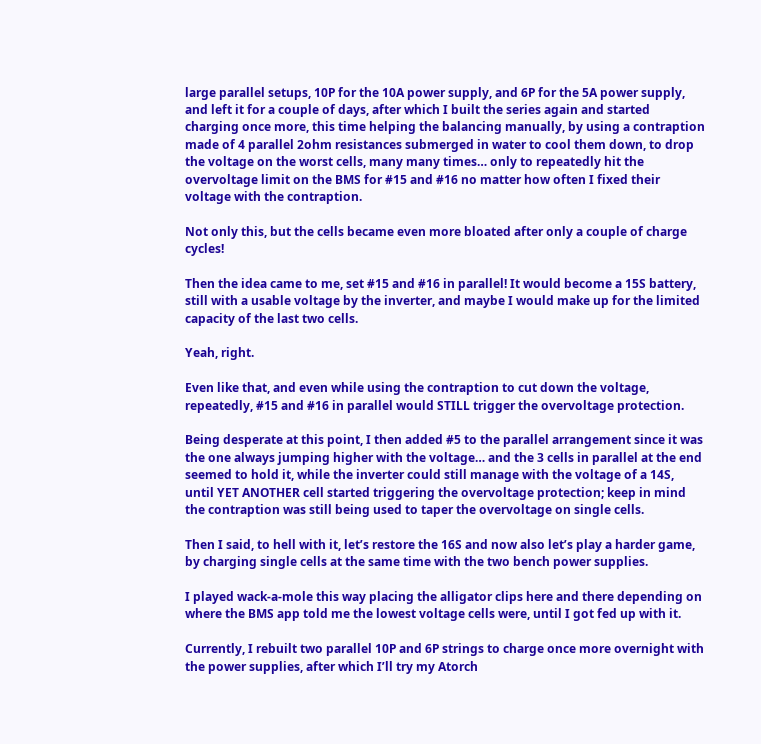large parallel setups, 10P for the 10A power supply, and 6P for the 5A power supply, and left it for a couple of days, after which I built the series again and started charging once more, this time helping the balancing manually, by using a contraption made of 4 parallel 2ohm resistances submerged in water to cool them down, to drop the voltage on the worst cells, many many times… only to repeatedly hit the overvoltage limit on the BMS for #15 and #16 no matter how often I fixed their voltage with the contraption.

Not only this, but the cells became even more bloated after only a couple of charge cycles!

Then the idea came to me, set #15 and #16 in parallel! It would become a 15S battery, still with a usable voltage by the inverter, and maybe I would make up for the limited capacity of the last two cells.

Yeah, right.

Even like that, and even while using the contraption to cut down the voltage, repeatedly, #15 and #16 in parallel would STILL trigger the overvoltage protection.

Being desperate at this point, I then added #5 to the parallel arrangement since it was the one always jumping higher with the voltage… and the 3 cells in parallel at the end seemed to hold it, while the inverter could still manage with the voltage of a 14S, until YET ANOTHER cell started triggering the overvoltage protection; keep in mind the contraption was still being used to taper the overvoltage on single cells.

Then I said, to hell with it, let’s restore the 16S and now also let’s play a harder game, by charging single cells at the same time with the two bench power supplies.

I played wack-a-mole this way placing the alligator clips here and there depending on where the BMS app told me the lowest voltage cells were, until I got fed up with it.

Currently, I rebuilt two parallel 10P and 6P strings to charge once more overnight with the power supplies, after which I’ll try my Atorch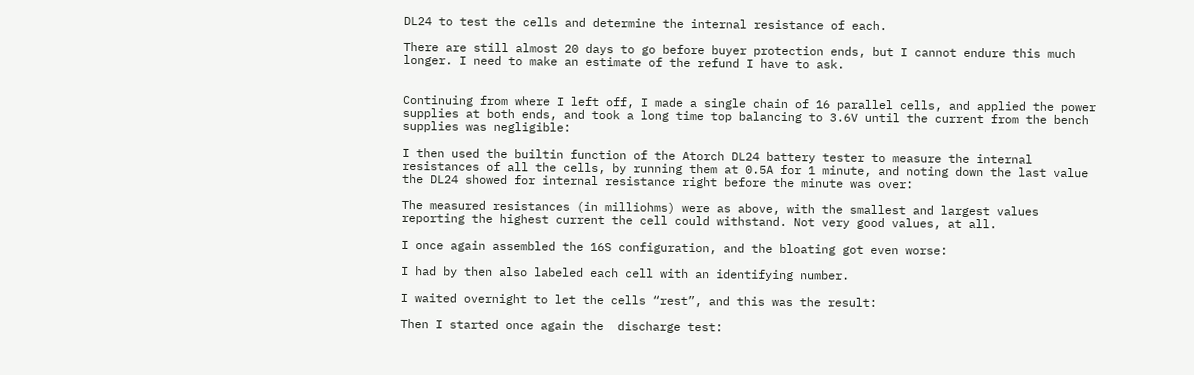DL24 to test the cells and determine the internal resistance of each.

There are still almost 20 days to go before buyer protection ends, but I cannot endure this much longer. I need to make an estimate of the refund I have to ask.


Continuing from where I left off, I made a single chain of 16 parallel cells, and applied the power supplies at both ends, and took a long time top balancing to 3.6V until the current from the bench supplies was negligible:

I then used the builtin function of the Atorch DL24 battery tester to measure the internal resistances of all the cells, by running them at 0.5A for 1 minute, and noting down the last value the DL24 showed for internal resistance right before the minute was over:

The measured resistances (in milliohms) were as above, with the smallest and largest values reporting the highest current the cell could withstand. Not very good values, at all.

I once again assembled the 16S configuration, and the bloating got even worse:

I had by then also labeled each cell with an identifying number.

I waited overnight to let the cells “rest”, and this was the result:

Then I started once again the  discharge test: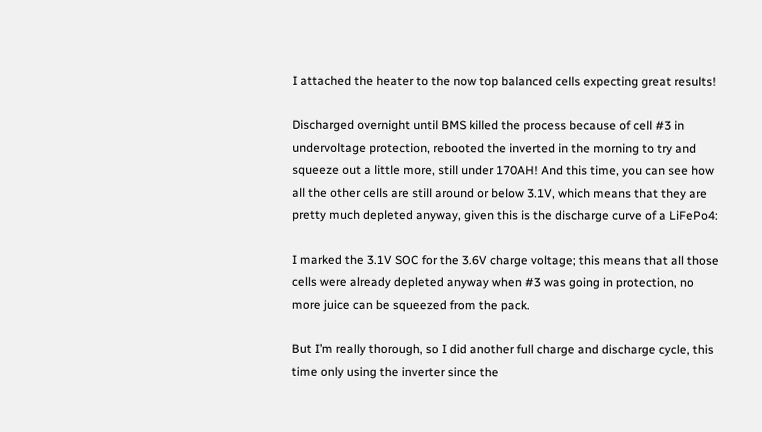I attached the heater to the now top balanced cells expecting great results!

Discharged overnight until BMS killed the process because of cell #3 in undervoltage protection, rebooted the inverted in the morning to try and squeeze out a little more, still under 170AH! And this time, you can see how all the other cells are still around or below 3.1V, which means that they are pretty much depleted anyway, given this is the discharge curve of a LiFePo4:

I marked the 3.1V SOC for the 3.6V charge voltage; this means that all those cells were already depleted anyway when #3 was going in protection, no more juice can be squeezed from the pack.

But I’m really thorough, so I did another full charge and discharge cycle, this time only using the inverter since the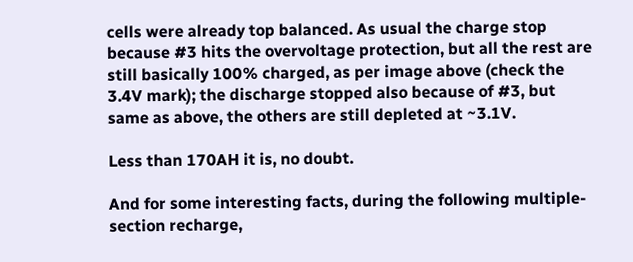cells were already top balanced. As usual the charge stop because #3 hits the overvoltage protection, but all the rest are still basically 100% charged, as per image above (check the 3.4V mark); the discharge stopped also because of #3, but same as above, the others are still depleted at ~3.1V.

Less than 170AH it is, no doubt.

And for some interesting facts, during the following multiple-section recharge,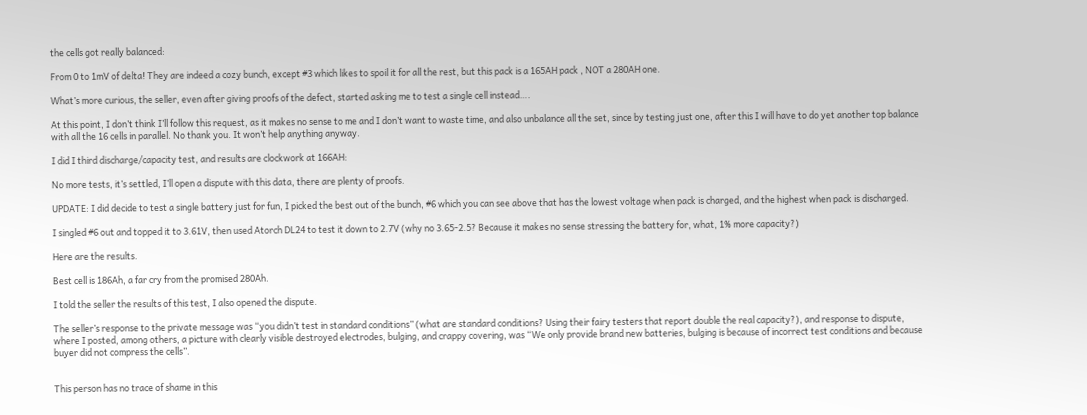the cells got really balanced:

From 0 to 1mV of delta! They are indeed a cozy bunch, except #3 which likes to spoil it for all the rest, but this pack is a 165AH pack , NOT a 280AH one.

What’s more curious, the seller, even after giving proofs of the defect, started asking me to test a single cell instead….

At this point, I don’t think I’ll follow this request, as it makes no sense to me and I don’t want to waste time, and also unbalance all the set, since by testing just one, after this I will have to do yet another top balance with all the 16 cells in parallel. No thank you. It won’t help anything anyway.

I did I third discharge/capacity test, and results are clockwork at 166AH:

No more tests, it’s settled, I’ll open a dispute with this data, there are plenty of proofs.

UPDATE: I did decide to test a single battery just for fun, I picked the best out of the bunch, #6 which you can see above that has the lowest voltage when pack is charged, and the highest when pack is discharged.

I singled #6 out and topped it to 3.61V, then used Atorch DL24 to test it down to 2.7V (why no 3.65-2.5? Because it makes no sense stressing the battery for, what, 1% more capacity?)

Here are the results.

Best cell is 186Ah, a far cry from the promised 280Ah.

I told the seller the results of this test, I also opened the dispute.

The seller’s response to the private message was “you didn’t test in standard conditions” (what are standard conditions? Using their fairy testers that report double the real capacity?), and response to dispute, where I posted, among others, a picture with clearly visible destroyed electrodes, bulging, and crappy covering, was “We only provide brand new batteries, bulging is because of incorrect test conditions and because buyer did not compress the cells”.


This person has no trace of shame in this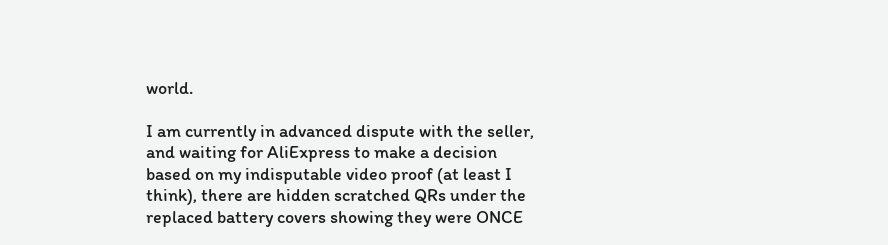world.

I am currently in advanced dispute with the seller, and waiting for AliExpress to make a decision based on my indisputable video proof (at least I think), there are hidden scratched QRs under the replaced battery covers showing they were ONCE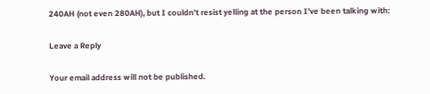240AH (not even 280AH), but I couldn’t resist yelling at the person I’ve been talking with:

Leave a Reply

Your email address will not be published.